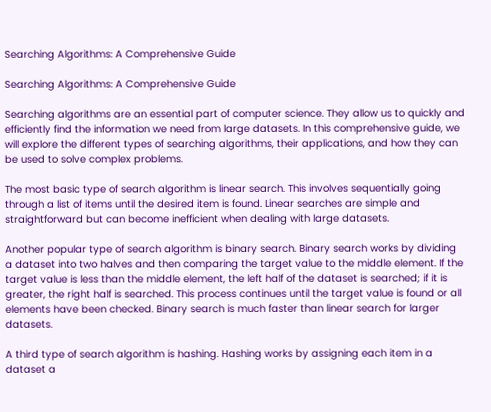Searching Algorithms: A Comprehensive Guide

Searching Algorithms: A Comprehensive Guide

Searching algorithms are an essential part of computer science. They allow us to quickly and efficiently find the information we need from large datasets. In this comprehensive guide, we will explore the different types of searching algorithms, their applications, and how they can be used to solve complex problems.

The most basic type of search algorithm is linear search. This involves sequentially going through a list of items until the desired item is found. Linear searches are simple and straightforward but can become inefficient when dealing with large datasets.

Another popular type of search algorithm is binary search. Binary search works by dividing a dataset into two halves and then comparing the target value to the middle element. If the target value is less than the middle element, the left half of the dataset is searched; if it is greater, the right half is searched. This process continues until the target value is found or all elements have been checked. Binary search is much faster than linear search for larger datasets.

A third type of search algorithm is hashing. Hashing works by assigning each item in a dataset a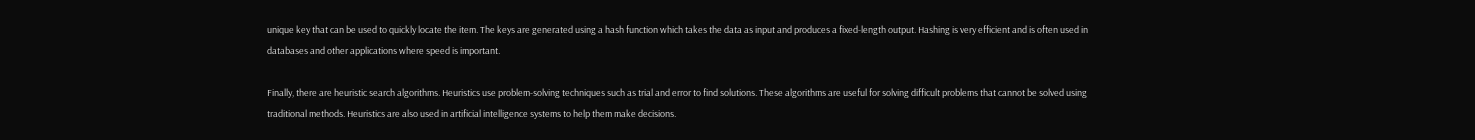unique key that can be used to quickly locate the item. The keys are generated using a hash function which takes the data as input and produces a fixed-length output. Hashing is very efficient and is often used in databases and other applications where speed is important.

Finally, there are heuristic search algorithms. Heuristics use problem-solving techniques such as trial and error to find solutions. These algorithms are useful for solving difficult problems that cannot be solved using traditional methods. Heuristics are also used in artificial intelligence systems to help them make decisions.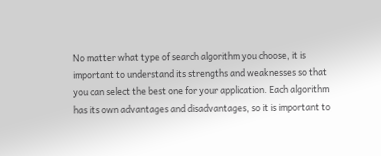No matter what type of search algorithm you choose, it is important to understand its strengths and weaknesses so that you can select the best one for your application. Each algorithm has its own advantages and disadvantages, so it is important to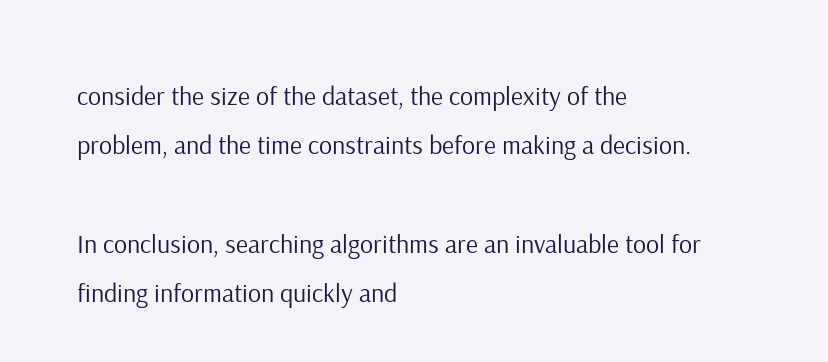consider the size of the dataset, the complexity of the problem, and the time constraints before making a decision.

In conclusion, searching algorithms are an invaluable tool for finding information quickly and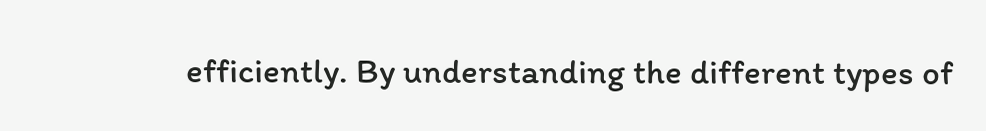efficiently. By understanding the different types of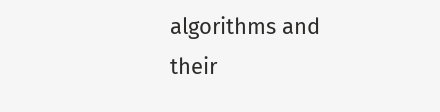algorithms and their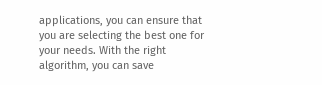applications, you can ensure that you are selecting the best one for your needs. With the right algorithm, you can save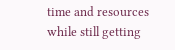time and resources while still getting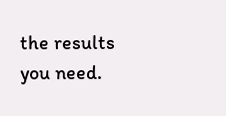the results you need.